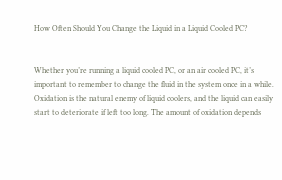How Often Should You Change the Liquid in a Liquid Cooled PC?


Whether you’re running a liquid cooled PC, or an air cooled PC, it’s important to remember to change the fluid in the system once in a while. Oxidation is the natural enemy of liquid coolers, and the liquid can easily start to deteriorate if left too long. The amount of oxidation depends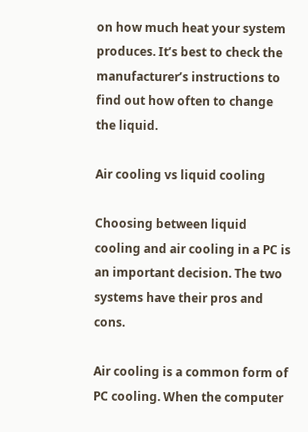on how much heat your system produces. It’s best to check the manufacturer’s instructions to find out how often to change the liquid.

Air cooling vs liquid cooling

Choosing between liquid cooling and air cooling in a PC is an important decision. The two systems have their pros and cons.

Air cooling is a common form of PC cooling. When the computer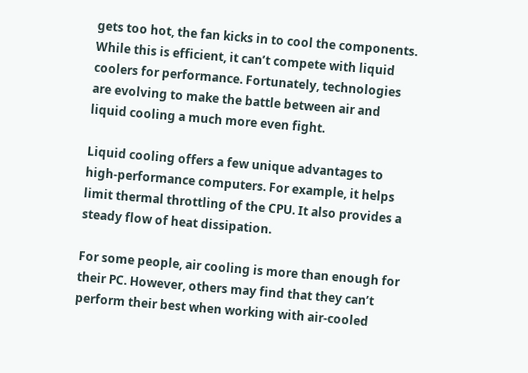gets too hot, the fan kicks in to cool the components. While this is efficient, it can’t compete with liquid coolers for performance. Fortunately, technologies are evolving to make the battle between air and liquid cooling a much more even fight.

Liquid cooling offers a few unique advantages to high-performance computers. For example, it helps limit thermal throttling of the CPU. It also provides a steady flow of heat dissipation.

For some people, air cooling is more than enough for their PC. However, others may find that they can’t perform their best when working with air-cooled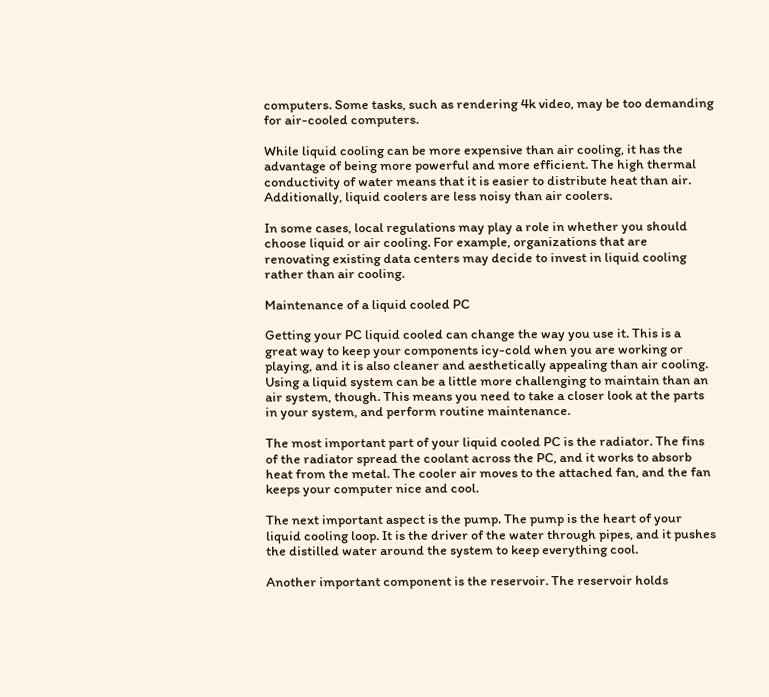computers. Some tasks, such as rendering 4k video, may be too demanding for air-cooled computers.

While liquid cooling can be more expensive than air cooling, it has the advantage of being more powerful and more efficient. The high thermal conductivity of water means that it is easier to distribute heat than air. Additionally, liquid coolers are less noisy than air coolers.

In some cases, local regulations may play a role in whether you should choose liquid or air cooling. For example, organizations that are renovating existing data centers may decide to invest in liquid cooling rather than air cooling.

Maintenance of a liquid cooled PC

Getting your PC liquid cooled can change the way you use it. This is a great way to keep your components icy-cold when you are working or playing, and it is also cleaner and aesthetically appealing than air cooling. Using a liquid system can be a little more challenging to maintain than an air system, though. This means you need to take a closer look at the parts in your system, and perform routine maintenance.

The most important part of your liquid cooled PC is the radiator. The fins of the radiator spread the coolant across the PC, and it works to absorb heat from the metal. The cooler air moves to the attached fan, and the fan keeps your computer nice and cool.

The next important aspect is the pump. The pump is the heart of your liquid cooling loop. It is the driver of the water through pipes, and it pushes the distilled water around the system to keep everything cool.

Another important component is the reservoir. The reservoir holds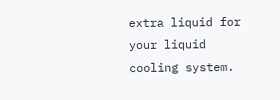extra liquid for your liquid cooling system.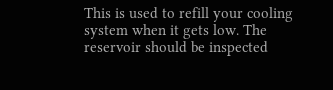This is used to refill your cooling system when it gets low. The reservoir should be inspected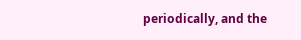periodically, and the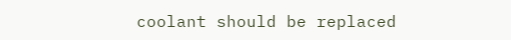coolant should be replaced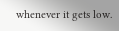whenever it gets low.